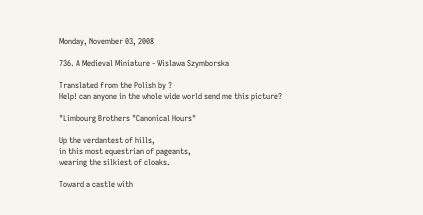Monday, November 03, 2008

736. A Medieval Miniature - Wislawa Szymborska

Translated from the Polish by ?
Help! can anyone in the whole wide world send me this picture?

"Limbourg Brothers "Canonical Hours"

Up the verdantest of hills,
in this most equestrian of pageants,
wearing the silkiest of cloaks.

Toward a castle with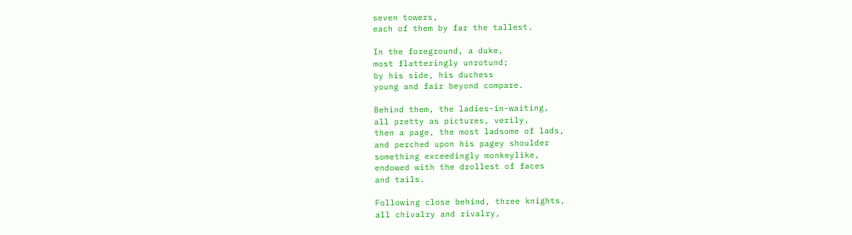seven towers,
each of them by far the tallest.

In the foreground, a duke,
most flatteringly unrotund;
by his side, his duchess
young and fair beyond compare.

Behind them, the ladies-in-waiting,
all pretty as pictures, verily,
then a page, the most ladsome of lads,
and perched upon his pagey shoulder
something exceedingly monkeylike,
endowed with the drollest of faces
and tails.

Following close behind, three knights,
all chivalry and rivalry,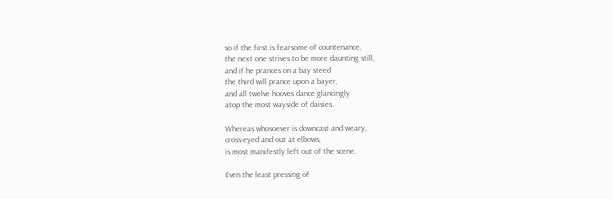so if the first is fearsome of countenance,
the next one strives to be more daunting still,
and if he prances on a bay steed
the third will prance upon a bayer,
and all twelve hooves dance glancingly
atop the most wayside of daisies.

Whereas whosoever is downcast and weary,
cross-eyed and out at elbows,
is most manifestly left out of the scene.

Even the least pressing of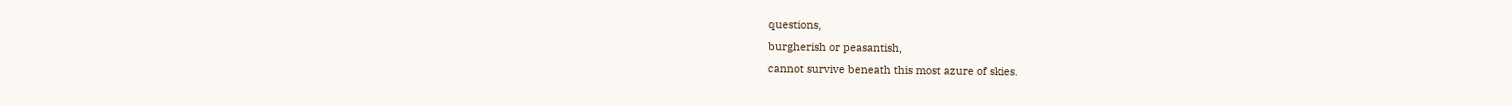questions,
burgherish or peasantish,
cannot survive beneath this most azure of skies.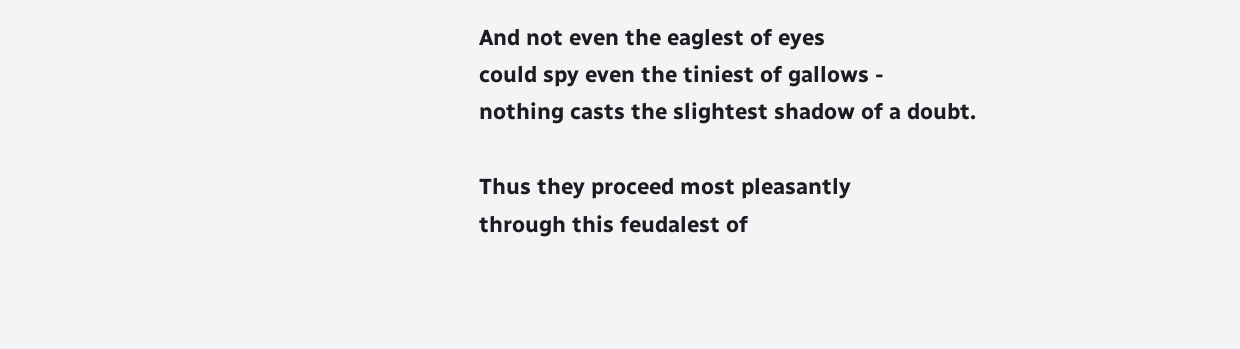And not even the eaglest of eyes
could spy even the tiniest of gallows -
nothing casts the slightest shadow of a doubt.

Thus they proceed most pleasantly
through this feudalest of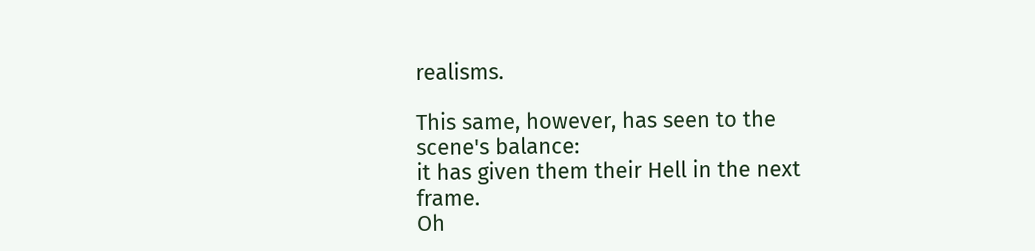realisms.

This same, however, has seen to the scene's balance:
it has given them their Hell in the next frame.
Oh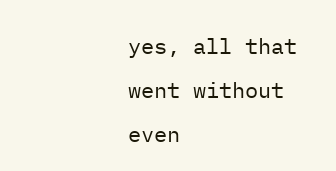yes, all that went without
even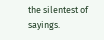the silentest of sayings.